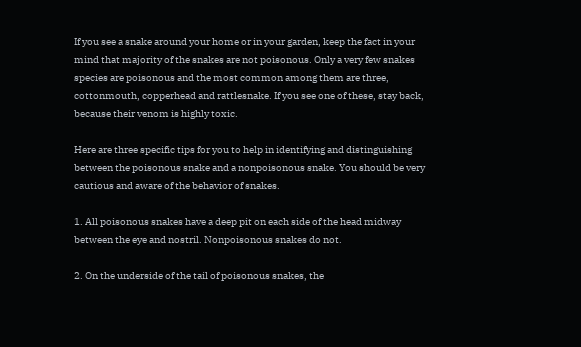If you see a snake around your home or in your garden, keep the fact in your mind that majority of the snakes are not poisonous. Only a very few snakes species are poisonous and the most common among them are three, cottonmouth, copperhead and rattlesnake. If you see one of these, stay back, because their venom is highly toxic.

Here are three specific tips for you to help in identifying and distinguishing between the poisonous snake and a nonpoisonous snake. You should be very cautious and aware of the behavior of snakes.

1. All poisonous snakes have a deep pit on each side of the head midway between the eye and nostril. Nonpoisonous snakes do not.

2. On the underside of the tail of poisonous snakes, the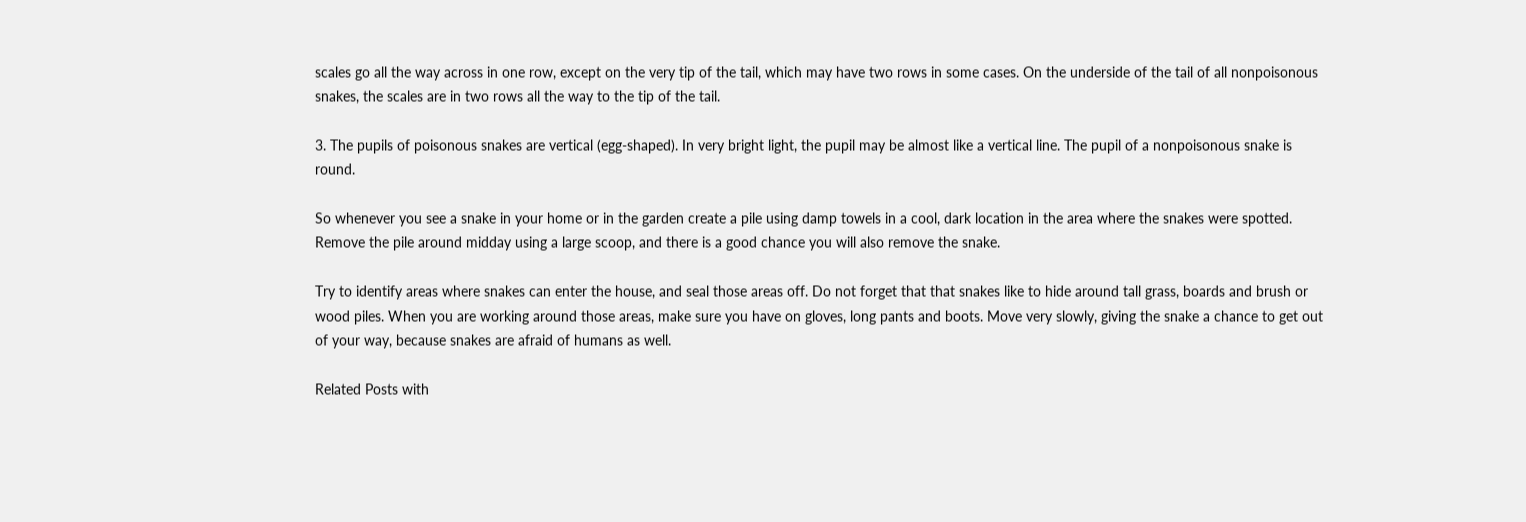scales go all the way across in one row, except on the very tip of the tail, which may have two rows in some cases. On the underside of the tail of all nonpoisonous snakes, the scales are in two rows all the way to the tip of the tail.

3. The pupils of poisonous snakes are vertical (egg-shaped). In very bright light, the pupil may be almost like a vertical line. The pupil of a nonpoisonous snake is round.

So whenever you see a snake in your home or in the garden create a pile using damp towels in a cool, dark location in the area where the snakes were spotted. Remove the pile around midday using a large scoop, and there is a good chance you will also remove the snake.

Try to identify areas where snakes can enter the house, and seal those areas off. Do not forget that that snakes like to hide around tall grass, boards and brush or wood piles. When you are working around those areas, make sure you have on gloves, long pants and boots. Move very slowly, giving the snake a chance to get out of your way, because snakes are afraid of humans as well.

Related Posts with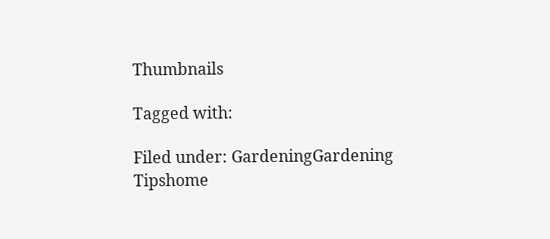Thumbnails

Tagged with:

Filed under: GardeningGardening Tipshome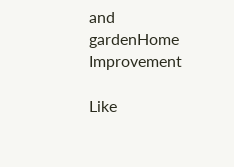and gardenHome Improvement

Like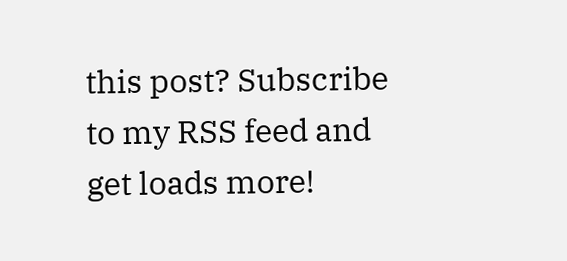this post? Subscribe to my RSS feed and get loads more!